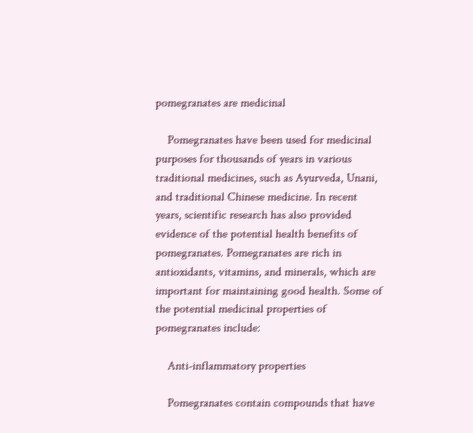pomegranates are medicinal

    Pomegranates have been used for medicinal purposes for thousands of years in various traditional medicines, such as Ayurveda, Unani, and traditional Chinese medicine. In recent years, scientific research has also provided evidence of the potential health benefits of pomegranates. Pomegranates are rich in antioxidants, vitamins, and minerals, which are important for maintaining good health. Some of the potential medicinal properties of pomegranates include:

    Anti-inflammatory properties

    Pomegranates contain compounds that have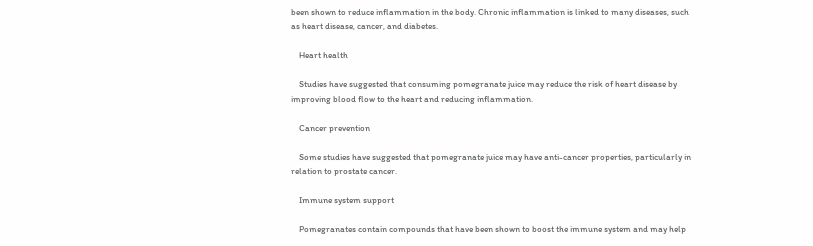been shown to reduce inflammation in the body. Chronic inflammation is linked to many diseases, such as heart disease, cancer, and diabetes.

    Heart health

    Studies have suggested that consuming pomegranate juice may reduce the risk of heart disease by improving blood flow to the heart and reducing inflammation.

    Cancer prevention

    Some studies have suggested that pomegranate juice may have anti-cancer properties, particularly in relation to prostate cancer.

    Immune system support

    Pomegranates contain compounds that have been shown to boost the immune system and may help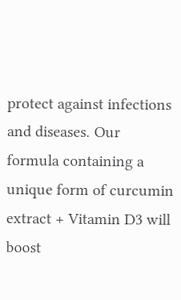protect against infections and diseases. Our formula containing a unique form of curcumin extract + Vitamin D3 will boost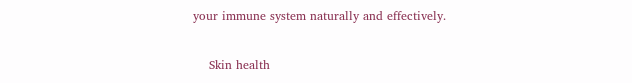your immune system naturally and effectively.

    Skin health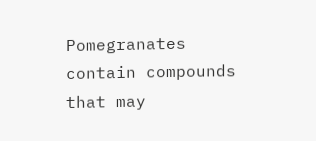Pomegranates contain compounds that may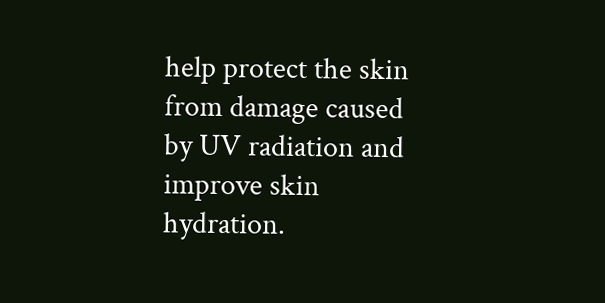help protect the skin from damage caused by UV radiation and improve skin hydration.